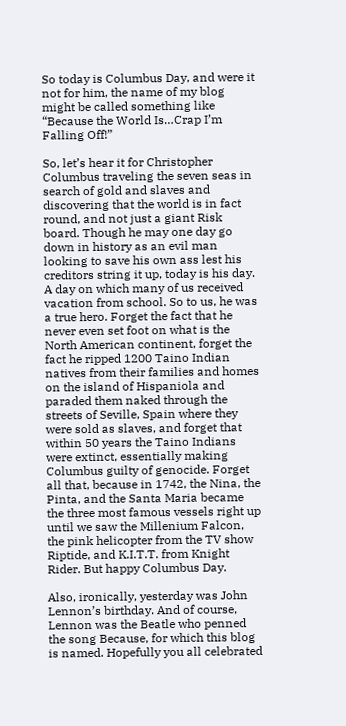So today is Columbus Day, and were it not for him, the name of my blog might be called something like “Because the World Is…Crap I’m Falling Off!”

So, let’s hear it for Christopher Columbus traveling the seven seas in search of gold and slaves and discovering that the world is in fact round, and not just a giant Risk board. Though he may one day go down in history as an evil man looking to save his own ass lest his creditors string it up, today is his day. A day on which many of us received vacation from school. So to us, he was a true hero. Forget the fact that he never even set foot on what is the North American continent, forget the fact he ripped 1200 Taino Indian natives from their families and homes on the island of Hispaniola and paraded them naked through the streets of Seville, Spain where they were sold as slaves, and forget that within 50 years the Taino Indians were extinct, essentially making Columbus guilty of genocide. Forget all that, because in 1742, the Nina, the Pinta, and the Santa Maria became the three most famous vessels right up until we saw the Millenium Falcon, the pink helicopter from the TV show Riptide, and K.I.T.T. from Knight Rider. But happy Columbus Day.

Also, ironically, yesterday was John Lennon’s birthday. And of course, Lennon was the Beatle who penned the song Because, for which this blog is named. Hopefully you all celebrated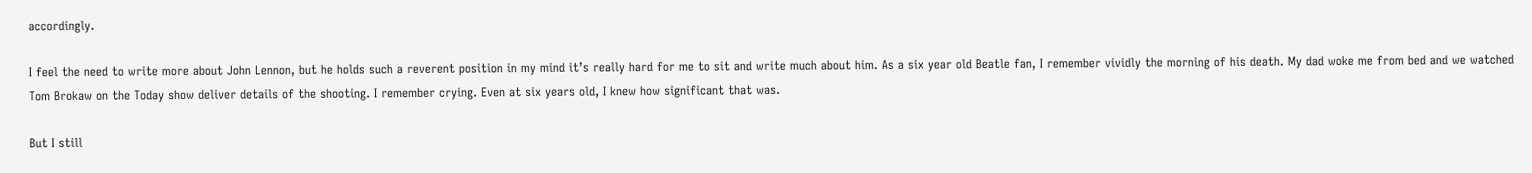accordingly.

I feel the need to write more about John Lennon, but he holds such a reverent position in my mind it’s really hard for me to sit and write much about him. As a six year old Beatle fan, I remember vividly the morning of his death. My dad woke me from bed and we watched Tom Brokaw on the Today show deliver details of the shooting. I remember crying. Even at six years old, I knew how significant that was.

But I still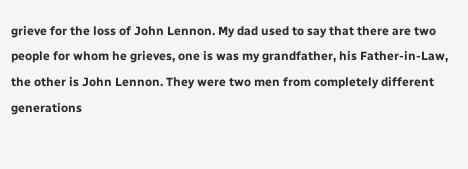grieve for the loss of John Lennon. My dad used to say that there are two people for whom he grieves, one is was my grandfather, his Father-in-Law, the other is John Lennon. They were two men from completely different generations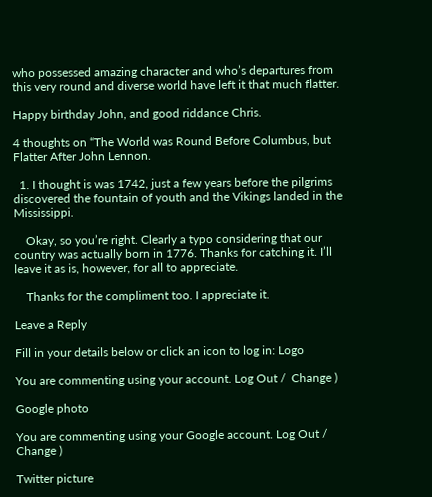who possessed amazing character and who’s departures from this very round and diverse world have left it that much flatter.

Happy birthday John, and good riddance Chris.

4 thoughts on “The World was Round Before Columbus, but Flatter After John Lennon.

  1. I thought is was 1742, just a few years before the pilgrims discovered the fountain of youth and the Vikings landed in the Mississippi.

    Okay, so you’re right. Clearly a typo considering that our country was actually born in 1776. Thanks for catching it. I’ll leave it as is, however, for all to appreciate.

    Thanks for the compliment too. I appreciate it.

Leave a Reply

Fill in your details below or click an icon to log in: Logo

You are commenting using your account. Log Out /  Change )

Google photo

You are commenting using your Google account. Log Out /  Change )

Twitter picture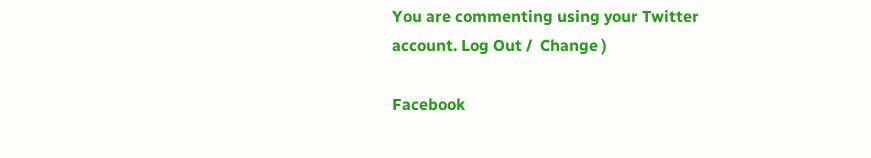You are commenting using your Twitter account. Log Out /  Change )

Facebook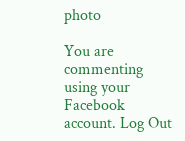photo

You are commenting using your Facebook account. Log Out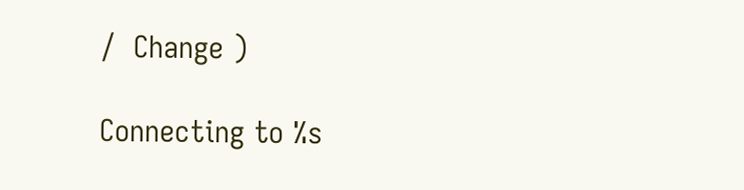/  Change )

Connecting to %s